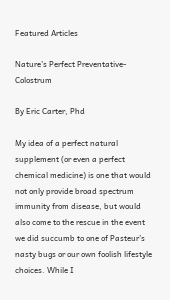Featured Articles

Nature’s Perfect Preventative- Colostrum

By Eric Carter, Phd

My idea of a perfect natural supplement (or even a perfect chemical medicine) is one that would not only provide broad spectrum immunity from disease, but would also come to the rescue in the event we did succumb to one of Pasteur’s nasty bugs or our own foolish lifestyle choices. While I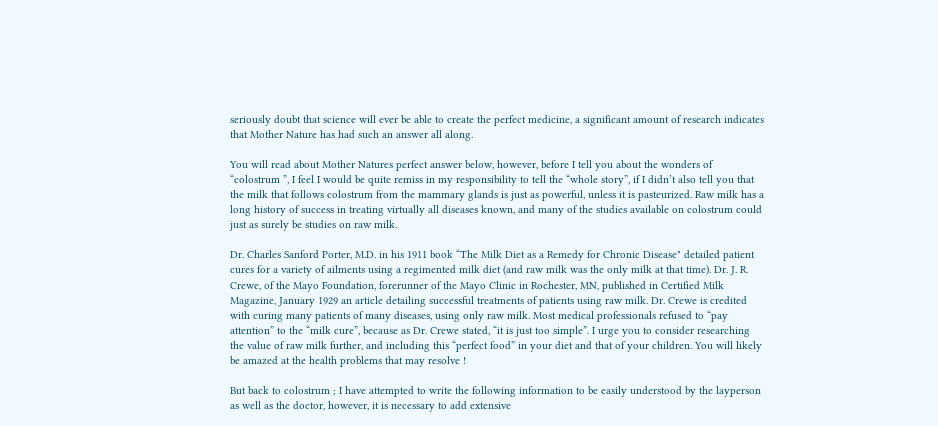seriously doubt that science will ever be able to create the perfect medicine, a significant amount of research indicates that Mother Nature has had such an answer all along.

You will read about Mother Natures perfect answer below, however, before I tell you about the wonders of “colostrum ”, I feel I would be quite remiss in my responsibility to tell the “whole story”, if I didn’t also tell you that the milk that follows colostrum from the mammary glands is just as powerful, unless it is pasteurized. Raw milk has a long history of success in treating virtually all diseases known, and many of the studies available on colostrum could just as surely be studies on raw milk.

Dr. Charles Sanford Porter, M.D. in his 1911 book “The Milk Diet as a Remedy for Chronic Disease" detailed patient cures for a variety of ailments using a regimented milk diet (and raw milk was the only milk at that time). Dr. J. R. Crewe, of the Mayo Foundation, forerunner of the Mayo Clinic in Rochester, MN, published in Certified Milk Magazine, January 1929 an article detailing successful treatments of patients using raw milk. Dr. Crewe is credited with curing many patients of many diseases, using only raw milk. Most medical professionals refused to “pay attention” to the “milk cure”, because as Dr. Crewe stated, “it is just too simple”. I urge you to consider researching the value of raw milk further, and including this “perfect food” in your diet and that of your children. You will likely be amazed at the health problems that may resolve !

But back to colostrum ; I have attempted to write the following information to be easily understood by the layperson as well as the doctor, however, it is necessary to add extensive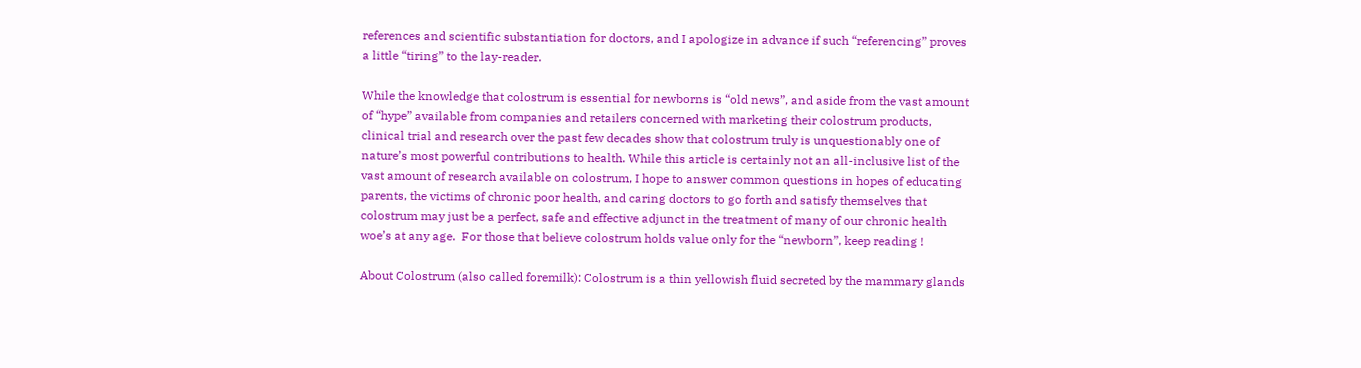references and scientific substantiation for doctors, and I apologize in advance if such “referencing” proves a little “tiring” to the lay-reader.

While the knowledge that colostrum is essential for newborns is “old news”, and aside from the vast amount of “hype” available from companies and retailers concerned with marketing their colostrum products, clinical trial and research over the past few decades show that colostrum truly is unquestionably one of nature’s most powerful contributions to health. While this article is certainly not an all-inclusive list of the vast amount of research available on colostrum, I hope to answer common questions in hopes of educating parents, the victims of chronic poor health, and caring doctors to go forth and satisfy themselves that colostrum may just be a perfect, safe and effective adjunct in the treatment of many of our chronic health woe’s at any age.  For those that believe colostrum holds value only for the “newborn”, keep reading !

About Colostrum (also called foremilk): Colostrum is a thin yellowish fluid secreted by the mammary glands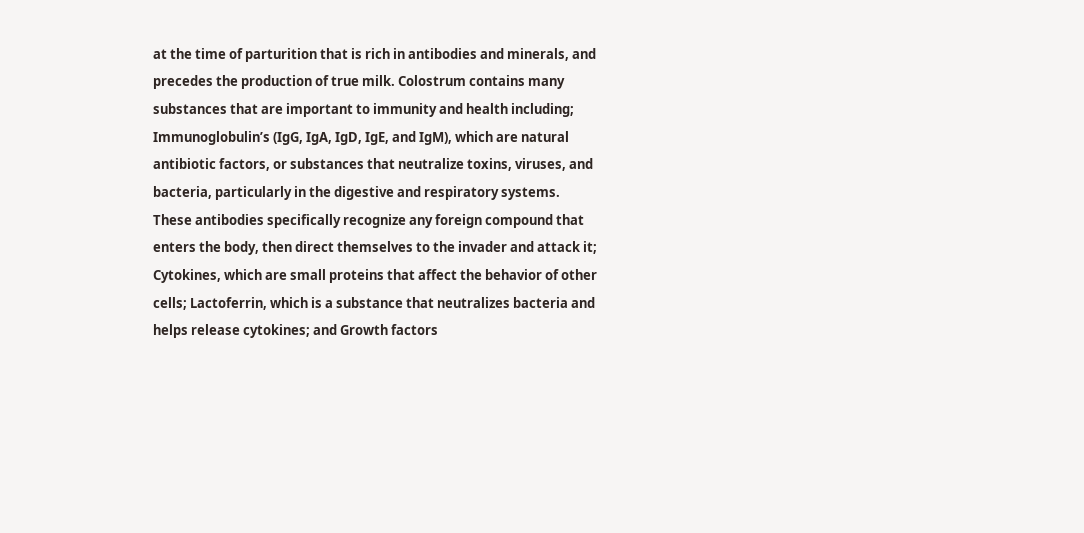at the time of parturition that is rich in antibodies and minerals, and precedes the production of true milk. Colostrum contains many substances that are important to immunity and health including; Immunoglobulin’s (IgG, IgA, IgD, IgE, and IgM), which are natural antibiotic factors, or substances that neutralize toxins, viruses, and bacteria, particularly in the digestive and respiratory systems. These antibodies specifically recognize any foreign compound that enters the body, then direct themselves to the invader and attack it; Cytokines, which are small proteins that affect the behavior of other cells; Lactoferrin, which is a substance that neutralizes bacteria and helps release cytokines; and Growth factors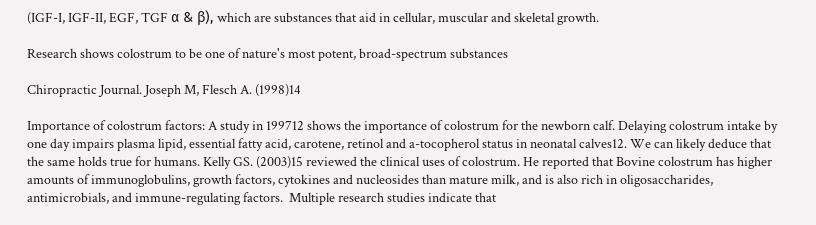(IGF-I, IGF-II, EGF, TGF α & β), which are substances that aid in cellular, muscular and skeletal growth.

Research shows colostrum to be one of nature's most potent, broad-spectrum substances

Chiropractic Journal. Joseph M, Flesch A. (1998)14

Importance of colostrum factors: A study in 199712 shows the importance of colostrum for the newborn calf. Delaying colostrum intake by one day impairs plasma lipid, essential fatty acid, carotene, retinol and a-tocopherol status in neonatal calves12. We can likely deduce that the same holds true for humans. Kelly GS. (2003)15 reviewed the clinical uses of colostrum. He reported that Bovine colostrum has higher amounts of immunoglobulins, growth factors, cytokines and nucleosides than mature milk, and is also rich in oligosaccharides, antimicrobials, and immune-regulating factors.  Multiple research studies indicate that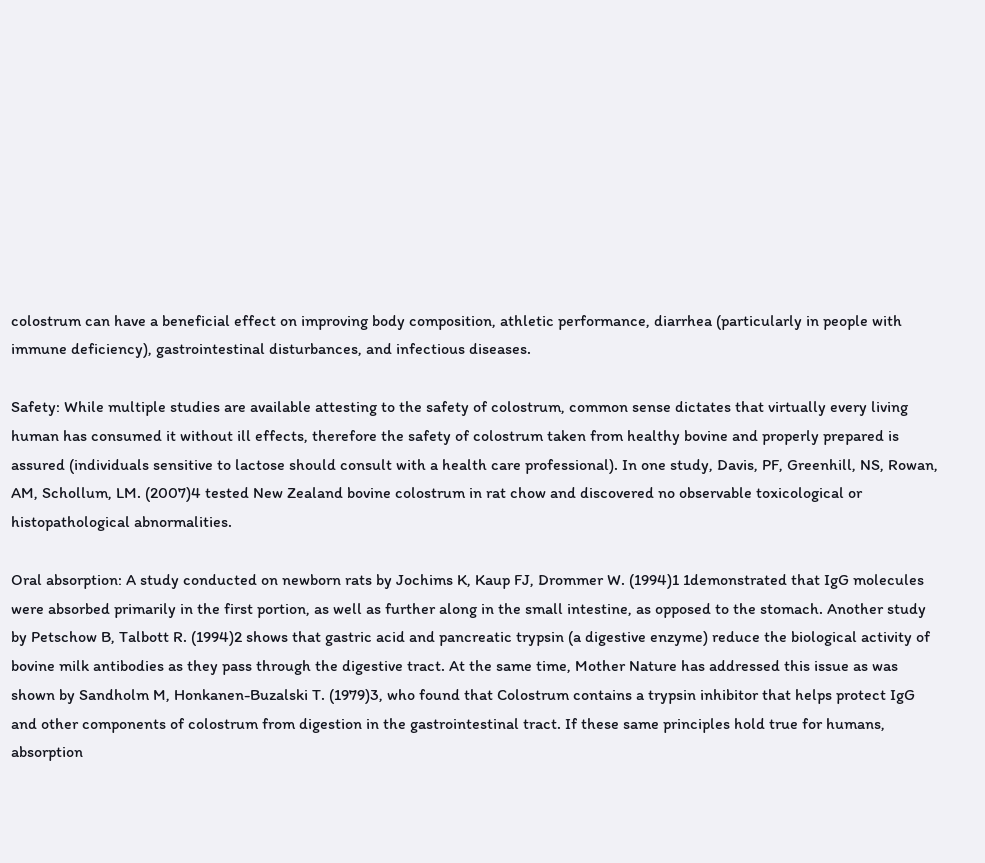colostrum can have a beneficial effect on improving body composition, athletic performance, diarrhea (particularly in people with immune deficiency), gastrointestinal disturbances, and infectious diseases.

Safety: While multiple studies are available attesting to the safety of colostrum, common sense dictates that virtually every living human has consumed it without ill effects, therefore the safety of colostrum taken from healthy bovine and properly prepared is assured (individuals sensitive to lactose should consult with a health care professional). In one study, Davis, PF, Greenhill, NS, Rowan, AM, Schollum, LM. (2007)4 tested New Zealand bovine colostrum in rat chow and discovered no observable toxicological or histopathological abnormalities.

Oral absorption: A study conducted on newborn rats by Jochims K, Kaup FJ, Drommer W. (1994)1 1demonstrated that IgG molecules were absorbed primarily in the first portion, as well as further along in the small intestine, as opposed to the stomach. Another study by Petschow B, Talbott R. (1994)2 shows that gastric acid and pancreatic trypsin (a digestive enzyme) reduce the biological activity of bovine milk antibodies as they pass through the digestive tract. At the same time, Mother Nature has addressed this issue as was shown by Sandholm M, Honkanen-Buzalski T. (1979)3, who found that Colostrum contains a trypsin inhibitor that helps protect IgG and other components of colostrum from digestion in the gastrointestinal tract. If these same principles hold true for humans, absorption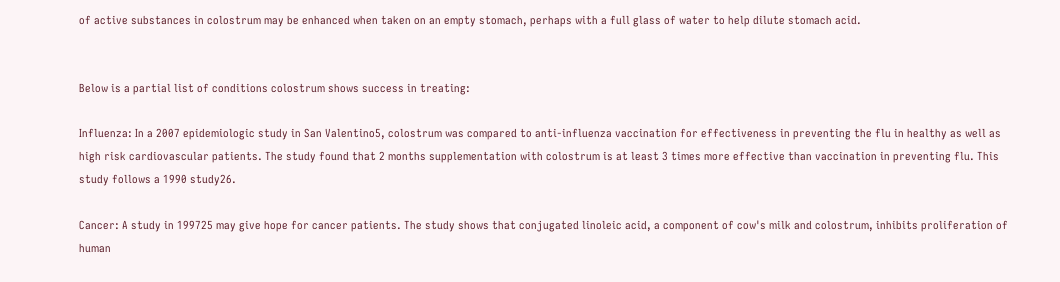of active substances in colostrum may be enhanced when taken on an empty stomach, perhaps with a full glass of water to help dilute stomach acid.


Below is a partial list of conditions colostrum shows success in treating:

Influenza: In a 2007 epidemiologic study in San Valentino5, colostrum was compared to anti-influenza vaccination for effectiveness in preventing the flu in healthy as well as high risk cardiovascular patients. The study found that 2 months supplementation with colostrum is at least 3 times more effective than vaccination in preventing flu. This study follows a 1990 study26.

Cancer: A study in 199725 may give hope for cancer patients. The study shows that conjugated linoleic acid, a component of cow's milk and colostrum, inhibits proliferation of human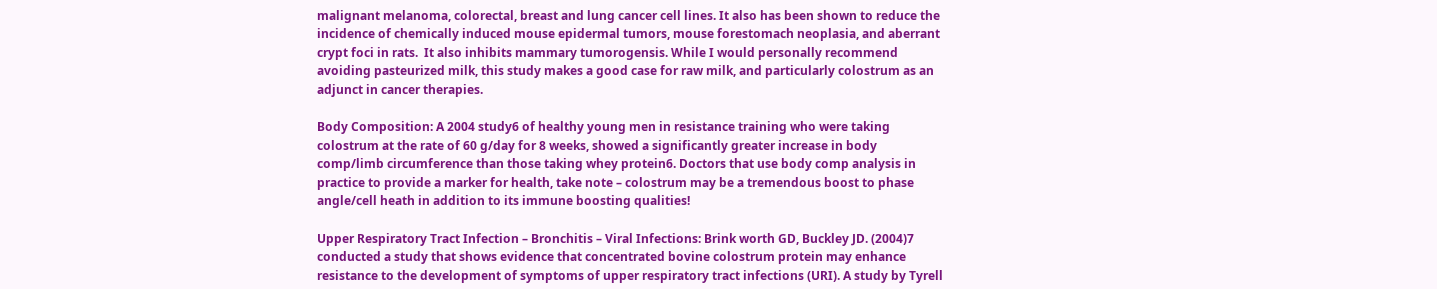malignant melanoma, colorectal, breast and lung cancer cell lines. It also has been shown to reduce the incidence of chemically induced mouse epidermal tumors, mouse forestomach neoplasia, and aberrant crypt foci in rats.  It also inhibits mammary tumorogensis. While I would personally recommend avoiding pasteurized milk, this study makes a good case for raw milk, and particularly colostrum as an adjunct in cancer therapies.

Body Composition: A 2004 study6 of healthy young men in resistance training who were taking colostrum at the rate of 60 g/day for 8 weeks, showed a significantly greater increase in body comp/limb circumference than those taking whey protein6. Doctors that use body comp analysis in practice to provide a marker for health, take note – colostrum may be a tremendous boost to phase angle/cell heath in addition to its immune boosting qualities!

Upper Respiratory Tract Infection – Bronchitis – Viral Infections: Brink worth GD, Buckley JD. (2004)7 conducted a study that shows evidence that concentrated bovine colostrum protein may enhance resistance to the development of symptoms of upper respiratory tract infections (URI). A study by Tyrell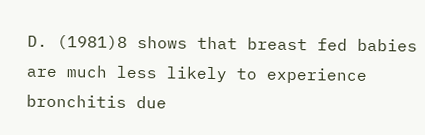D. (1981)8 shows that breast fed babies are much less likely to experience bronchitis due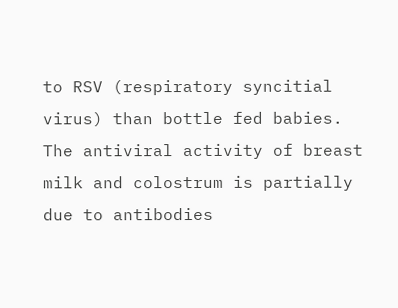to RSV (respiratory syncitial virus) than bottle fed babies. The antiviral activity of breast milk and colostrum is partially due to antibodies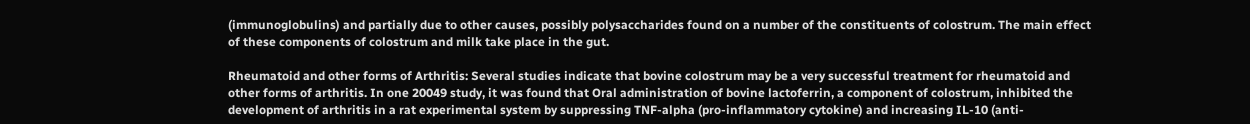(immunoglobulins) and partially due to other causes, possibly polysaccharides found on a number of the constituents of colostrum. The main effect of these components of colostrum and milk take place in the gut.

Rheumatoid and other forms of Arthritis: Several studies indicate that bovine colostrum may be a very successful treatment for rheumatoid and other forms of arthritis. In one 20049 study, it was found that Oral administration of bovine lactoferrin, a component of colostrum, inhibited the development of arthritis in a rat experimental system by suppressing TNF-alpha (pro-inflammatory cytokine) and increasing IL-10 (anti-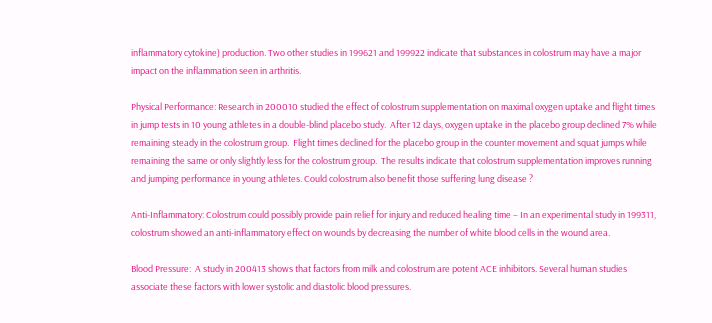inflammatory cytokine) production. Two other studies in 199621 and 199922 indicate that substances in colostrum may have a major impact on the inflammation seen in arthritis.

Physical Performance: Research in 200010 studied the effect of colostrum supplementation on maximal oxygen uptake and flight times in jump tests in 10 young athletes in a double-blind placebo study.  After 12 days, oxygen uptake in the placebo group declined 7% while remaining steady in the colostrum group.  Flight times declined for the placebo group in the counter movement and squat jumps while remaining the same or only slightly less for the colostrum group.  The results indicate that colostrum supplementation improves running and jumping performance in young athletes. Could colostrum also benefit those suffering lung disease ?

Anti-Inflammatory: Colostrum could possibly provide pain relief for injury and reduced healing time – In an experimental study in 199311, colostrum showed an anti-inflammatory effect on wounds by decreasing the number of white blood cells in the wound area.

Blood Pressure:  A study in 200413 shows that factors from milk and colostrum are potent ACE inhibitors. Several human studies associate these factors with lower systolic and diastolic blood pressures.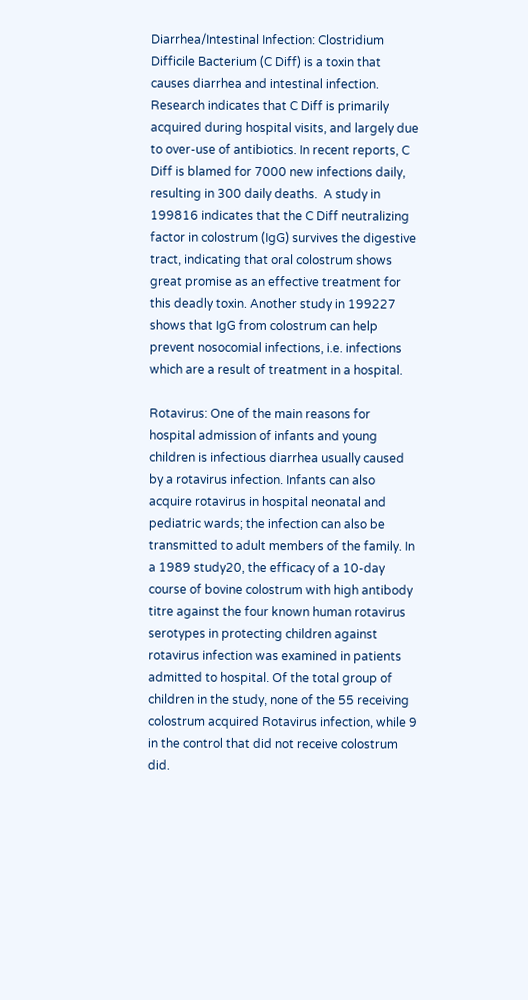Diarrhea/Intestinal Infection: Clostridium Difficile Bacterium (C Diff) is a toxin that causes diarrhea and intestinal infection. Research indicates that C Diff is primarily acquired during hospital visits, and largely due to over-use of antibiotics. In recent reports, C Diff is blamed for 7000 new infections daily, resulting in 300 daily deaths.  A study in 199816 indicates that the C Diff neutralizing factor in colostrum (IgG) survives the digestive tract, indicating that oral colostrum shows great promise as an effective treatment for this deadly toxin. Another study in 199227 shows that IgG from colostrum can help prevent nosocomial infections, i.e. infections which are a result of treatment in a hospital.

Rotavirus: One of the main reasons for hospital admission of infants and young children is infectious diarrhea usually caused by a rotavirus infection. Infants can also acquire rotavirus in hospital neonatal and pediatric wards; the infection can also be transmitted to adult members of the family. In a 1989 study20, the efficacy of a 10-day course of bovine colostrum with high antibody titre against the four known human rotavirus serotypes in protecting children against rotavirus infection was examined in patients admitted to hospital. Of the total group of children in the study, none of the 55 receiving colostrum acquired Rotavirus infection, while 9 in the control that did not receive colostrum did.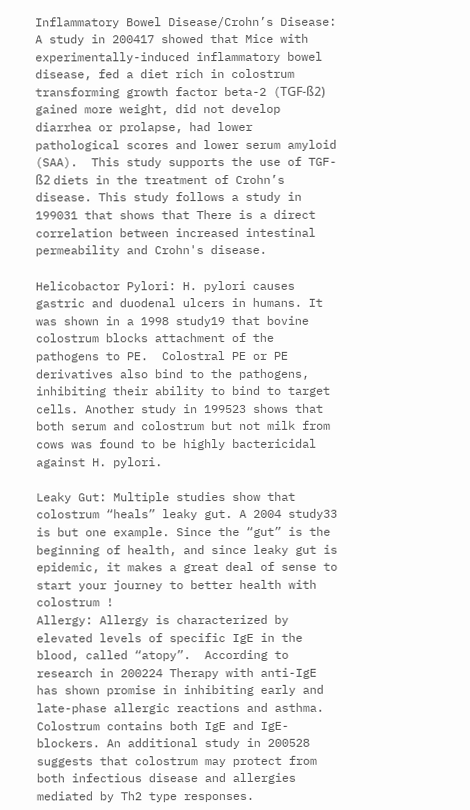Inflammatory Bowel Disease/Crohn’s Disease: A study in 200417 showed that Mice with experimentally-induced inflammatory bowel disease, fed a diet rich in colostrum transforming growth factor beta-2 (TGF-ß2) gained more weight, did not develop diarrhea or prolapse, had lower pathological scores and lower serum amyloid (SAA).  This study supports the use of TGF-ß2 diets in the treatment of Crohn’s disease. This study follows a study in 199031 that shows that There is a direct correlation between increased intestinal permeability and Crohn's disease.

Helicobactor Pylori: H. pylori causes gastric and duodenal ulcers in humans. It was shown in a 1998 study19 that bovine colostrum blocks attachment of the pathogens to PE.  Colostral PE or PE derivatives also bind to the pathogens, inhibiting their ability to bind to target cells. Another study in 199523 shows that both serum and colostrum but not milk from cows was found to be highly bactericidal against H. pylori.

Leaky Gut: Multiple studies show that colostrum “heals” leaky gut. A 2004 study33 is but one example. Since the “gut” is the beginning of health, and since leaky gut is epidemic, it makes a great deal of sense to start your journey to better health with colostrum !
Allergy: Allergy is characterized by elevated levels of specific IgE in the blood, called “atopy”.  According to research in 200224 Therapy with anti-IgE has shown promise in inhibiting early and late-phase allergic reactions and asthma.  Colostrum contains both IgE and IgE-blockers. An additional study in 200528 suggests that colostrum may protect from both infectious disease and allergies mediated by Th2 type responses.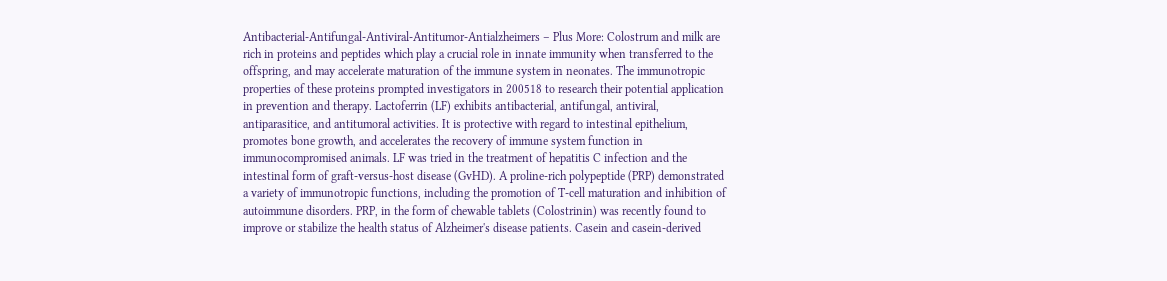Antibacterial-Antifungal-Antiviral-Antitumor-Antialzheimers – Plus More: Colostrum and milk are rich in proteins and peptides which play a crucial role in innate immunity when transferred to the offspring, and may accelerate maturation of the immune system in neonates. The immunotropic properties of these proteins prompted investigators in 200518 to research their potential application in prevention and therapy. Lactoferrin (LF) exhibits antibacterial, antifungal, antiviral, antiparasitice, and antitumoral activities. It is protective with regard to intestinal epithelium, promotes bone growth, and accelerates the recovery of immune system function in immunocompromised animals. LF was tried in the treatment of hepatitis C infection and the intestinal form of graft-versus-host disease (GvHD). A proline-rich polypeptide (PRP) demonstrated a variety of immunotropic functions, including the promotion of T-cell maturation and inhibition of autoimmune disorders. PRP, in the form of chewable tablets (Colostrinin) was recently found to improve or stabilize the health status of Alzheimer's disease patients. Casein and casein-derived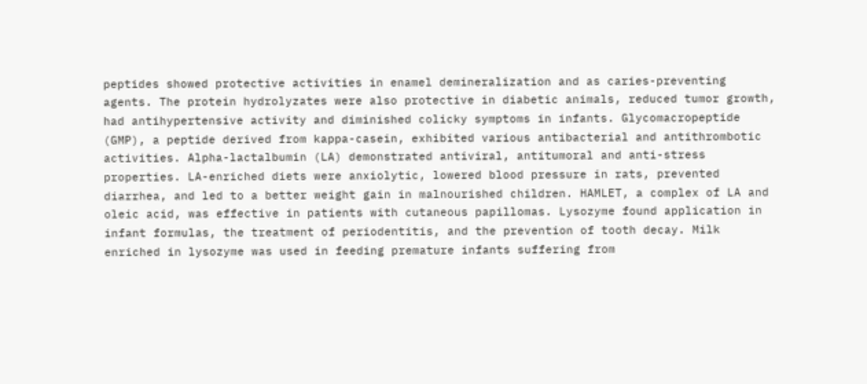peptides showed protective activities in enamel demineralization and as caries-preventing agents. The protein hydrolyzates were also protective in diabetic animals, reduced tumor growth, had antihypertensive activity and diminished colicky symptoms in infants. Glycomacropeptide (GMP), a peptide derived from kappa-casein, exhibited various antibacterial and antithrombotic activities. Alpha-lactalbumin (LA) demonstrated antiviral, antitumoral and anti-stress properties. LA-enriched diets were anxiolytic, lowered blood pressure in rats, prevented diarrhea, and led to a better weight gain in malnourished children. HAMLET, a complex of LA and oleic acid, was effective in patients with cutaneous papillomas. Lysozyme found application in infant formulas, the treatment of periodentitis, and the prevention of tooth decay. Milk enriched in lysozyme was used in feeding premature infants suffering from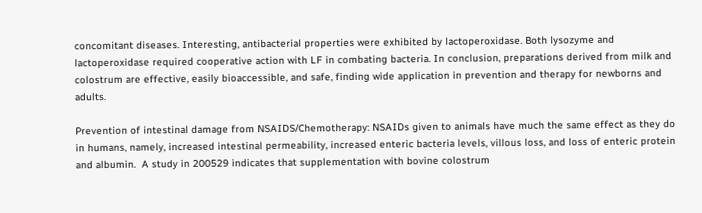concomitant diseases. Interesting, antibacterial properties were exhibited by lactoperoxidase. Both lysozyme and lactoperoxidase required cooperative action with LF in combating bacteria. In conclusion, preparations derived from milk and colostrum are effective, easily bioaccessible, and safe, finding wide application in prevention and therapy for newborns and adults.

Prevention of intestinal damage from NSAIDS/Chemotherapy: NSAIDs given to animals have much the same effect as they do in humans, namely, increased intestinal permeability, increased enteric bacteria levels, villous loss, and loss of enteric protein and albumin.  A study in 200529 indicates that supplementation with bovine colostrum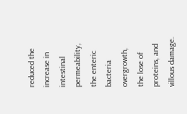reduced the increase in intestinal permeability, the enteric bacteria overgrowth, the lose of proteins, and villous damage.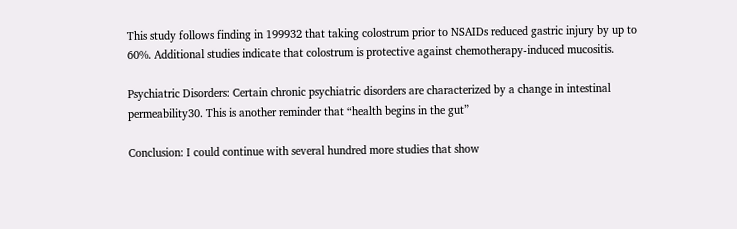This study follows finding in 199932 that taking colostrum prior to NSAIDs reduced gastric injury by up to 60%. Additional studies indicate that colostrum is protective against chemotherapy-induced mucositis.

Psychiatric Disorders: Certain chronic psychiatric disorders are characterized by a change in intestinal permeability30. This is another reminder that “health begins in the gut”

Conclusion: I could continue with several hundred more studies that show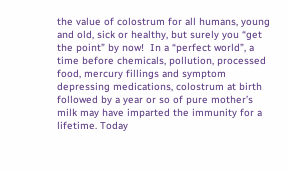the value of colostrum for all humans, young and old, sick or healthy, but surely you “get the point” by now!  In a “perfect world”, a time before chemicals, pollution, processed food, mercury fillings and symptom depressing medications, colostrum at birth followed by a year or so of pure mother’s milk may have imparted the immunity for a lifetime. Today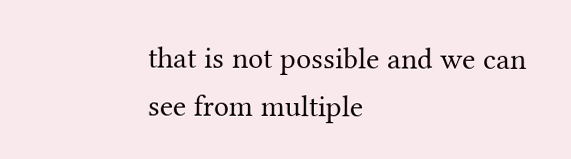that is not possible and we can see from multiple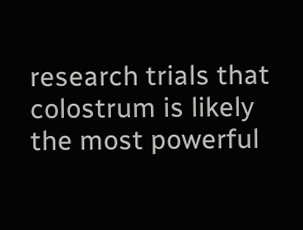research trials that colostrum is likely the most powerful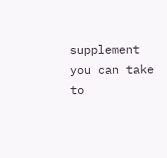supplement you can take to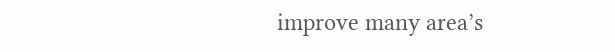improve many area’s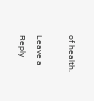of health.

Leave a Reply